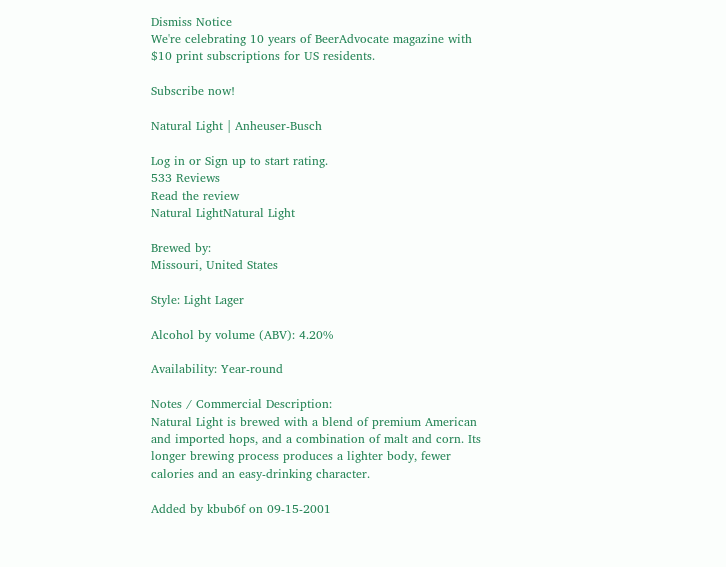Dismiss Notice
We're celebrating 10 years of BeerAdvocate magazine with $10 print subscriptions for US residents.

Subscribe now!

Natural Light | Anheuser-Busch

Log in or Sign up to start rating.
533 Reviews
Read the review
Natural LightNatural Light

Brewed by:
Missouri, United States

Style: Light Lager

Alcohol by volume (ABV): 4.20%

Availability: Year-round

Notes / Commercial Description:
Natural Light is brewed with a blend of premium American and imported hops, and a combination of malt and corn. Its longer brewing process produces a lighter body, fewer calories and an easy-drinking character.

Added by kbub6f on 09-15-2001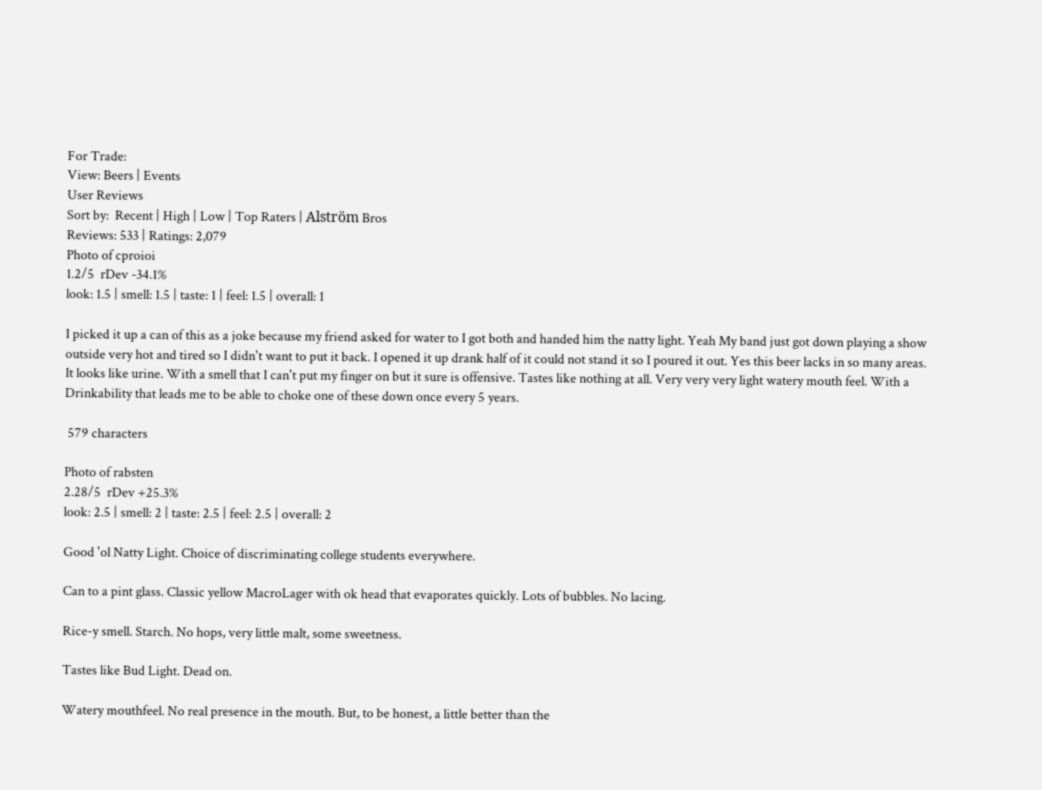For Trade:
View: Beers | Events
User Reviews
Sort by:  Recent | High | Low | Top Raters | Alström Bros
Reviews: 533 | Ratings: 2,079
Photo of cproioi
1.2/5  rDev -34.1%
look: 1.5 | smell: 1.5 | taste: 1 | feel: 1.5 | overall: 1

I picked it up a can of this as a joke because my friend asked for water to I got both and handed him the natty light. Yeah My band just got down playing a show outside very hot and tired so I didn't want to put it back. I opened it up drank half of it could not stand it so I poured it out. Yes this beer lacks in so many areas. It looks like urine. With a smell that I can't put my finger on but it sure is offensive. Tastes like nothing at all. Very very very light watery mouth feel. With a Drinkability that leads me to be able to choke one of these down once every 5 years.

 579 characters

Photo of rabsten
2.28/5  rDev +25.3%
look: 2.5 | smell: 2 | taste: 2.5 | feel: 2.5 | overall: 2

Good 'ol Natty Light. Choice of discriminating college students everywhere.

Can to a pint glass. Classic yellow MacroLager with ok head that evaporates quickly. Lots of bubbles. No lacing.

Rice-y smell. Starch. No hops, very little malt, some sweetness.

Tastes like Bud Light. Dead on.

Watery mouthfeel. No real presence in the mouth. But, to be honest, a little better than the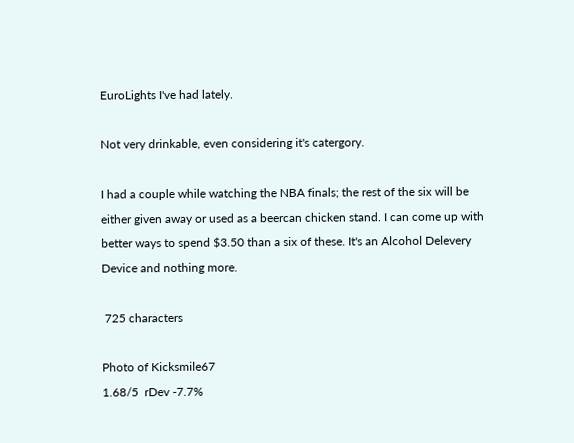EuroLights I've had lately.

Not very drinkable, even considering it's catergory.

I had a couple while watching the NBA finals; the rest of the six will be either given away or used as a beercan chicken stand. I can come up with better ways to spend $3.50 than a six of these. It's an Alcohol Delevery Device and nothing more.

 725 characters

Photo of Kicksmile67
1.68/5  rDev -7.7%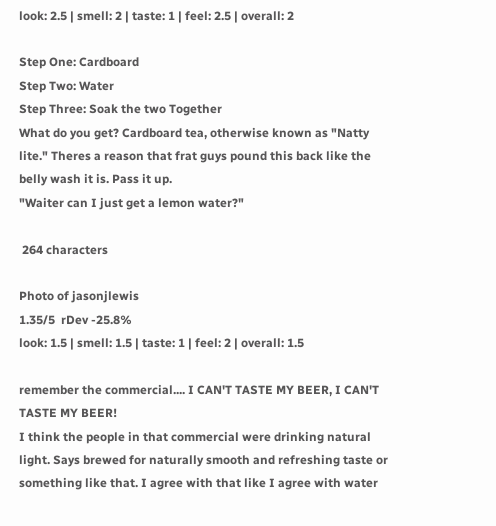look: 2.5 | smell: 2 | taste: 1 | feel: 2.5 | overall: 2

Step One: Cardboard
Step Two: Water
Step Three: Soak the two Together
What do you get? Cardboard tea, otherwise known as "Natty lite." Theres a reason that frat guys pound this back like the belly wash it is. Pass it up.
"Waiter can I just get a lemon water?"

 264 characters

Photo of jasonjlewis
1.35/5  rDev -25.8%
look: 1.5 | smell: 1.5 | taste: 1 | feel: 2 | overall: 1.5

remember the commercial.... I CAN'T TASTE MY BEER, I CAN'T TASTE MY BEER!
I think the people in that commercial were drinking natural light. Says brewed for naturally smooth and refreshing taste or something like that. I agree with that like I agree with water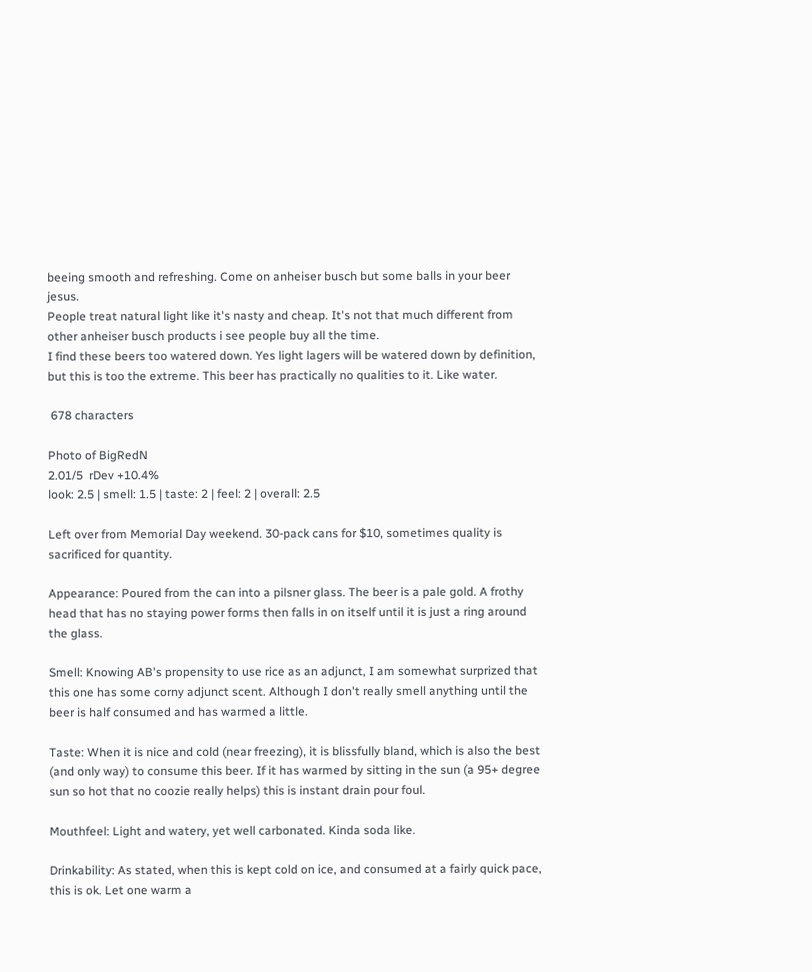beeing smooth and refreshing. Come on anheiser busch but some balls in your beer jesus.
People treat natural light like it's nasty and cheap. It's not that much different from other anheiser busch products i see people buy all the time.
I find these beers too watered down. Yes light lagers will be watered down by definition, but this is too the extreme. This beer has practically no qualities to it. Like water.

 678 characters

Photo of BigRedN
2.01/5  rDev +10.4%
look: 2.5 | smell: 1.5 | taste: 2 | feel: 2 | overall: 2.5

Left over from Memorial Day weekend. 30-pack cans for $10, sometimes quality is sacrificed for quantity.

Appearance: Poured from the can into a pilsner glass. The beer is a pale gold. A frothy head that has no staying power forms then falls in on itself until it is just a ring around the glass.

Smell: Knowing AB's propensity to use rice as an adjunct, I am somewhat surprized that this one has some corny adjunct scent. Although I don't really smell anything until the beer is half consumed and has warmed a little.

Taste: When it is nice and cold (near freezing), it is blissfully bland, which is also the best (and only way) to consume this beer. If it has warmed by sitting in the sun (a 95+ degree sun so hot that no coozie really helps) this is instant drain pour foul.

Mouthfeel: Light and watery, yet well carbonated. Kinda soda like.

Drinkability: As stated, when this is kept cold on ice, and consumed at a fairly quick pace, this is ok. Let one warm a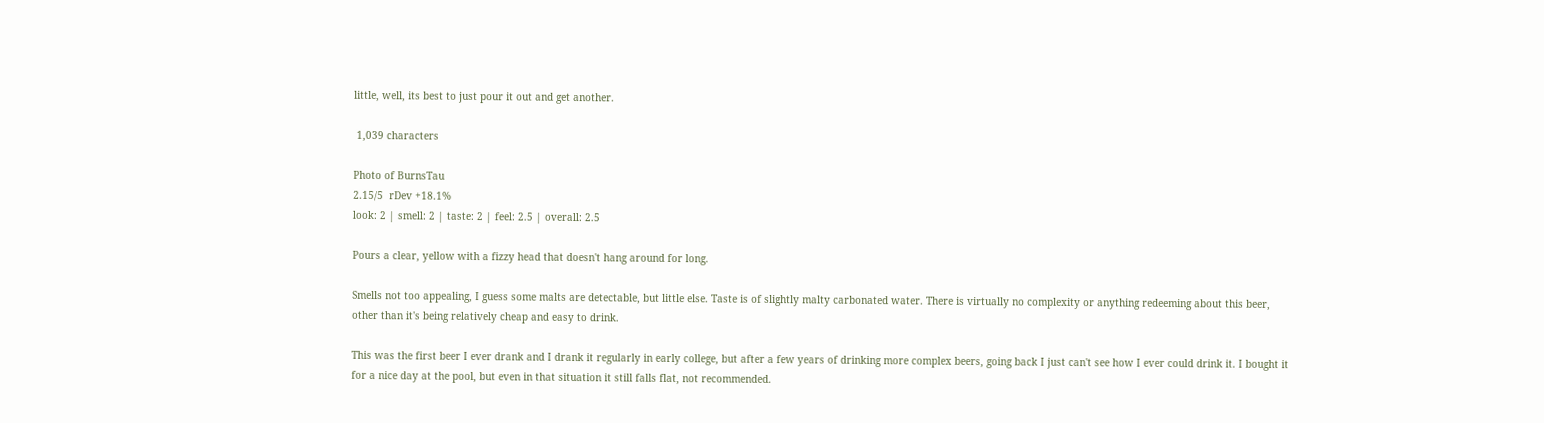little, well, its best to just pour it out and get another.

 1,039 characters

Photo of BurnsTau
2.15/5  rDev +18.1%
look: 2 | smell: 2 | taste: 2 | feel: 2.5 | overall: 2.5

Pours a clear, yellow with a fizzy head that doesn't hang around for long.

Smells not too appealing, I guess some malts are detectable, but little else. Taste is of slightly malty carbonated water. There is virtually no complexity or anything redeeming about this beer, other than it's being relatively cheap and easy to drink.

This was the first beer I ever drank and I drank it regularly in early college, but after a few years of drinking more complex beers, going back I just can't see how I ever could drink it. I bought it for a nice day at the pool, but even in that situation it still falls flat, not recommended.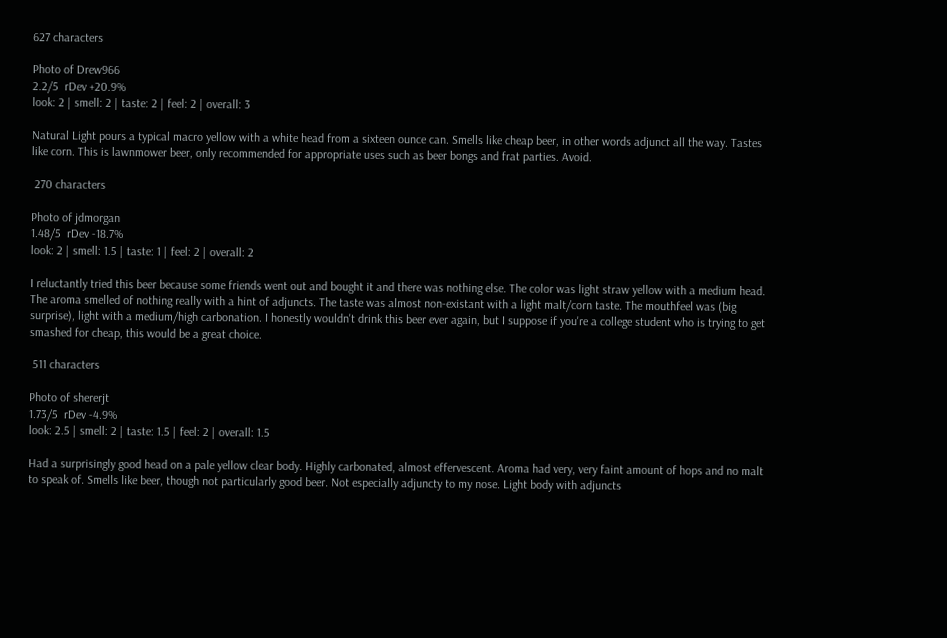627 characters

Photo of Drew966
2.2/5  rDev +20.9%
look: 2 | smell: 2 | taste: 2 | feel: 2 | overall: 3

Natural Light pours a typical macro yellow with a white head from a sixteen ounce can. Smells like cheap beer, in other words adjunct all the way. Tastes like corn. This is lawnmower beer, only recommended for appropriate uses such as beer bongs and frat parties. Avoid.

 270 characters

Photo of jdmorgan
1.48/5  rDev -18.7%
look: 2 | smell: 1.5 | taste: 1 | feel: 2 | overall: 2

I reluctantly tried this beer because some friends went out and bought it and there was nothing else. The color was light straw yellow with a medium head. The aroma smelled of nothing really with a hint of adjuncts. The taste was almost non-existant with a light malt/corn taste. The mouthfeel was (big surprise), light with a medium/high carbonation. I honestly wouldn't drink this beer ever again, but I suppose if you're a college student who is trying to get smashed for cheap, this would be a great choice.

 511 characters

Photo of shererjt
1.73/5  rDev -4.9%
look: 2.5 | smell: 2 | taste: 1.5 | feel: 2 | overall: 1.5

Had a surprisingly good head on a pale yellow clear body. Highly carbonated, almost effervescent. Aroma had very, very faint amount of hops and no malt to speak of. Smells like beer, though not particularly good beer. Not especially adjuncty to my nose. Light body with adjuncts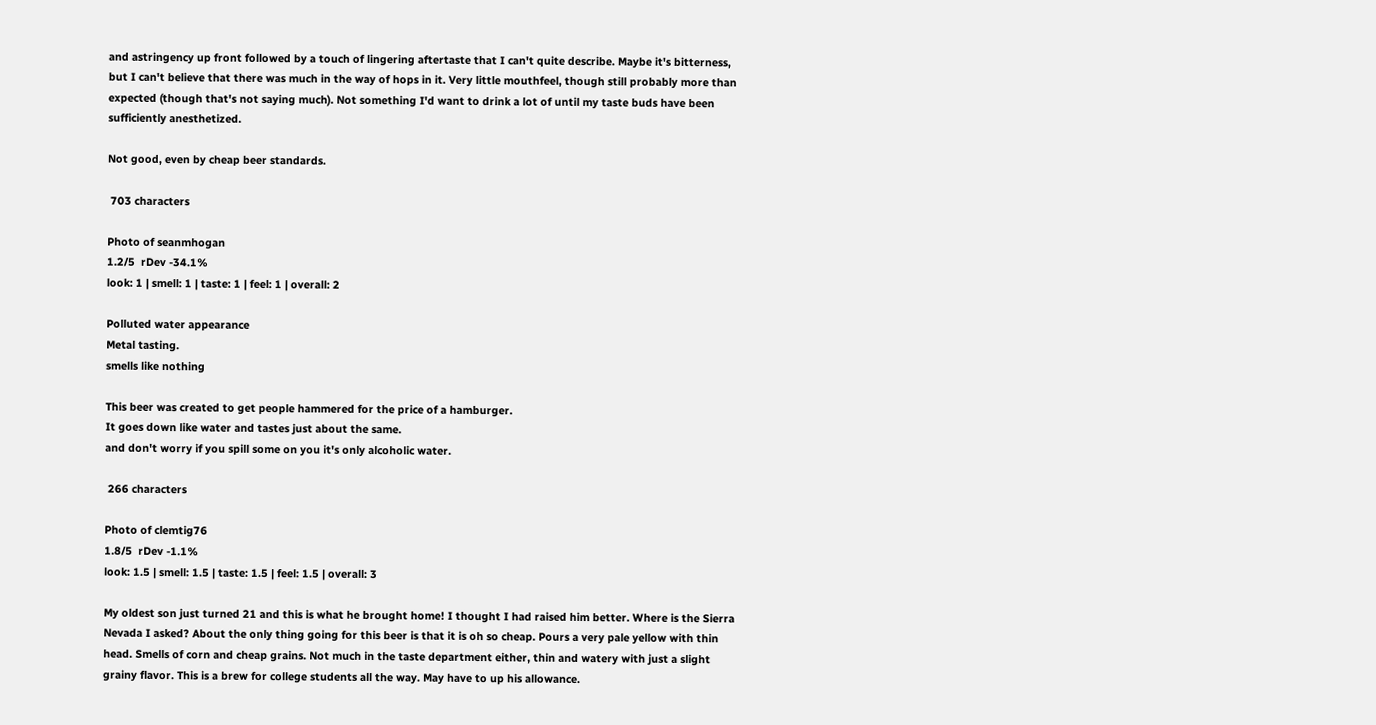and astringency up front followed by a touch of lingering aftertaste that I can't quite describe. Maybe it's bitterness, but I can't believe that there was much in the way of hops in it. Very little mouthfeel, though still probably more than expected (though that's not saying much). Not something I'd want to drink a lot of until my taste buds have been sufficiently anesthetized.

Not good, even by cheap beer standards.

 703 characters

Photo of seanmhogan
1.2/5  rDev -34.1%
look: 1 | smell: 1 | taste: 1 | feel: 1 | overall: 2

Polluted water appearance
Metal tasting.
smells like nothing

This beer was created to get people hammered for the price of a hamburger.
It goes down like water and tastes just about the same.
and don't worry if you spill some on you it's only alcoholic water.

 266 characters

Photo of clemtig76
1.8/5  rDev -1.1%
look: 1.5 | smell: 1.5 | taste: 1.5 | feel: 1.5 | overall: 3

My oldest son just turned 21 and this is what he brought home! I thought I had raised him better. Where is the Sierra Nevada I asked? About the only thing going for this beer is that it is oh so cheap. Pours a very pale yellow with thin head. Smells of corn and cheap grains. Not much in the taste department either, thin and watery with just a slight grainy flavor. This is a brew for college students all the way. May have to up his allowance.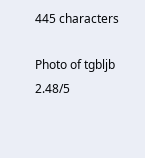445 characters

Photo of tgbljb
2.48/5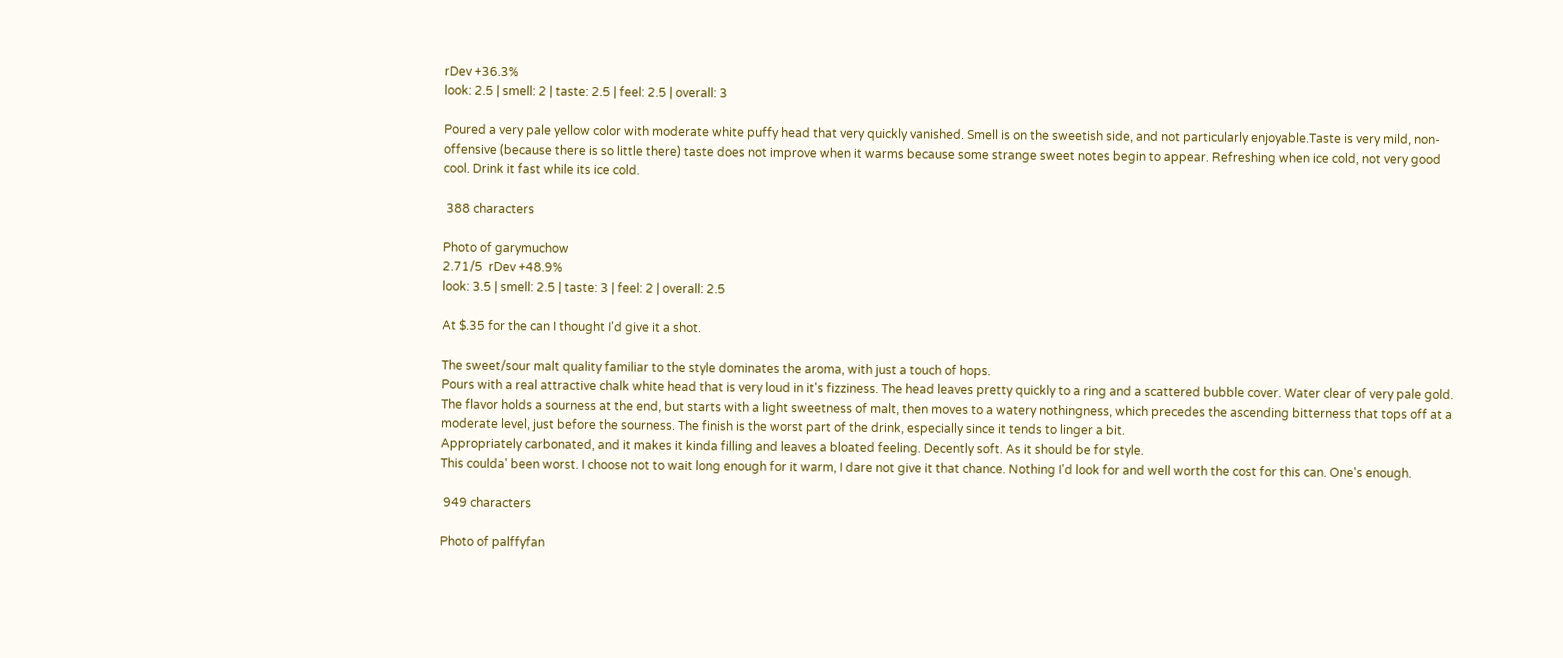rDev +36.3%
look: 2.5 | smell: 2 | taste: 2.5 | feel: 2.5 | overall: 3

Poured a very pale yellow color with moderate white puffy head that very quickly vanished. Smell is on the sweetish side, and not particularly enjoyable.Taste is very mild, non-offensive (because there is so little there) taste does not improve when it warms because some strange sweet notes begin to appear. Refreshing when ice cold, not very good cool. Drink it fast while its ice cold.

 388 characters

Photo of garymuchow
2.71/5  rDev +48.9%
look: 3.5 | smell: 2.5 | taste: 3 | feel: 2 | overall: 2.5

At $.35 for the can I thought I'd give it a shot.

The sweet/sour malt quality familiar to the style dominates the aroma, with just a touch of hops.
Pours with a real attractive chalk white head that is very loud in it's fizziness. The head leaves pretty quickly to a ring and a scattered bubble cover. Water clear of very pale gold.
The flavor holds a sourness at the end, but starts with a light sweetness of malt, then moves to a watery nothingness, which precedes the ascending bitterness that tops off at a moderate level, just before the sourness. The finish is the worst part of the drink, especially since it tends to linger a bit.
Appropriately carbonated, and it makes it kinda filling and leaves a bloated feeling. Decently soft. As it should be for style.
This coulda' been worst. I choose not to wait long enough for it warm, I dare not give it that chance. Nothing I'd look for and well worth the cost for this can. One's enough.

 949 characters

Photo of palffyfan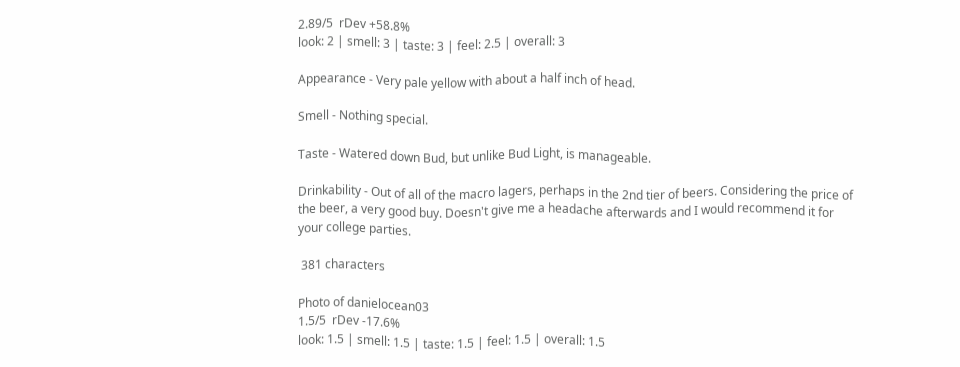2.89/5  rDev +58.8%
look: 2 | smell: 3 | taste: 3 | feel: 2.5 | overall: 3

Appearance - Very pale yellow with about a half inch of head.

Smell - Nothing special.

Taste - Watered down Bud, but unlike Bud Light, is manageable.

Drinkability - Out of all of the macro lagers, perhaps in the 2nd tier of beers. Considering the price of the beer, a very good buy. Doesn't give me a headache afterwards and I would recommend it for your college parties.

 381 characters

Photo of danielocean03
1.5/5  rDev -17.6%
look: 1.5 | smell: 1.5 | taste: 1.5 | feel: 1.5 | overall: 1.5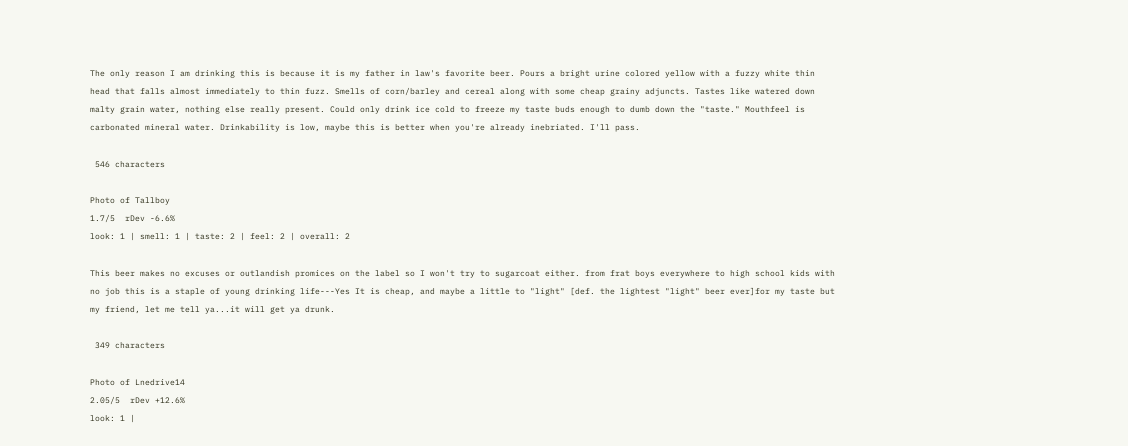The only reason I am drinking this is because it is my father in law's favorite beer. Pours a bright urine colored yellow with a fuzzy white thin head that falls almost immediately to thin fuzz. Smells of corn/barley and cereal along with some cheap grainy adjuncts. Tastes like watered down malty grain water, nothing else really present. Could only drink ice cold to freeze my taste buds enough to dumb down the "taste." Mouthfeel is carbonated mineral water. Drinkability is low, maybe this is better when you're already inebriated. I'll pass.

 546 characters

Photo of Tallboy
1.7/5  rDev -6.6%
look: 1 | smell: 1 | taste: 2 | feel: 2 | overall: 2

This beer makes no excuses or outlandish promices on the label so I won't try to sugarcoat either. from frat boys everywhere to high school kids with no job this is a staple of young drinking life---Yes It is cheap, and maybe a little to "light" [def. the lightest "light" beer ever]for my taste but my friend, let me tell ya...it will get ya drunk.

 349 characters

Photo of Lnedrive14
2.05/5  rDev +12.6%
look: 1 |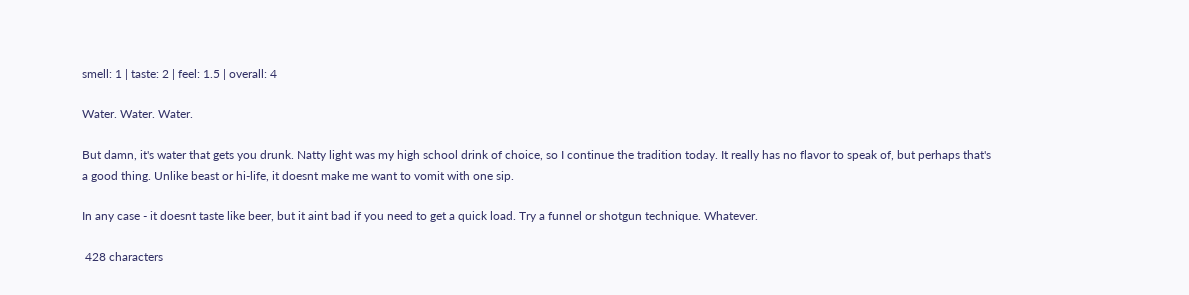smell: 1 | taste: 2 | feel: 1.5 | overall: 4

Water. Water. Water.

But damn, it's water that gets you drunk. Natty light was my high school drink of choice, so I continue the tradition today. It really has no flavor to speak of, but perhaps that's a good thing. Unlike beast or hi-life, it doesnt make me want to vomit with one sip.

In any case - it doesnt taste like beer, but it aint bad if you need to get a quick load. Try a funnel or shotgun technique. Whatever.

 428 characters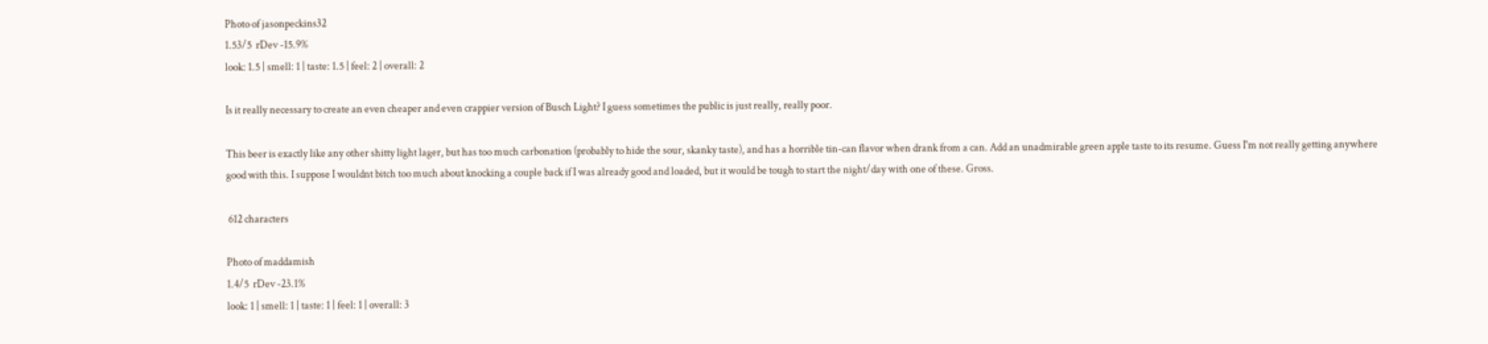Photo of jasonpeckins32
1.53/5  rDev -15.9%
look: 1.5 | smell: 1 | taste: 1.5 | feel: 2 | overall: 2

Is it really necessary to create an even cheaper and even crappier version of Busch Light? I guess sometimes the public is just really, really poor.

This beer is exactly like any other shitty light lager, but has too much carbonation (probably to hide the sour, skanky taste), and has a horrible tin-can flavor when drank from a can. Add an unadmirable green apple taste to its resume. Guess I'm not really getting anywhere good with this. I suppose I wouldnt bitch too much about knocking a couple back if I was already good and loaded, but it would be tough to start the night/day with one of these. Gross.

 612 characters

Photo of maddamish
1.4/5  rDev -23.1%
look: 1 | smell: 1 | taste: 1 | feel: 1 | overall: 3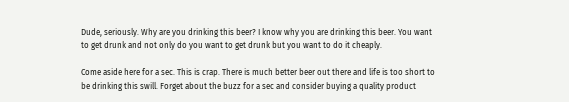Dude, seriously. Why are you drinking this beer? I know why you are drinking this beer. You want to get drunk and not only do you want to get drunk but you want to do it cheaply.

Come aside here for a sec. This is crap. There is much better beer out there and life is too short to be drinking this swill. Forget about the buzz for a sec and consider buying a quality product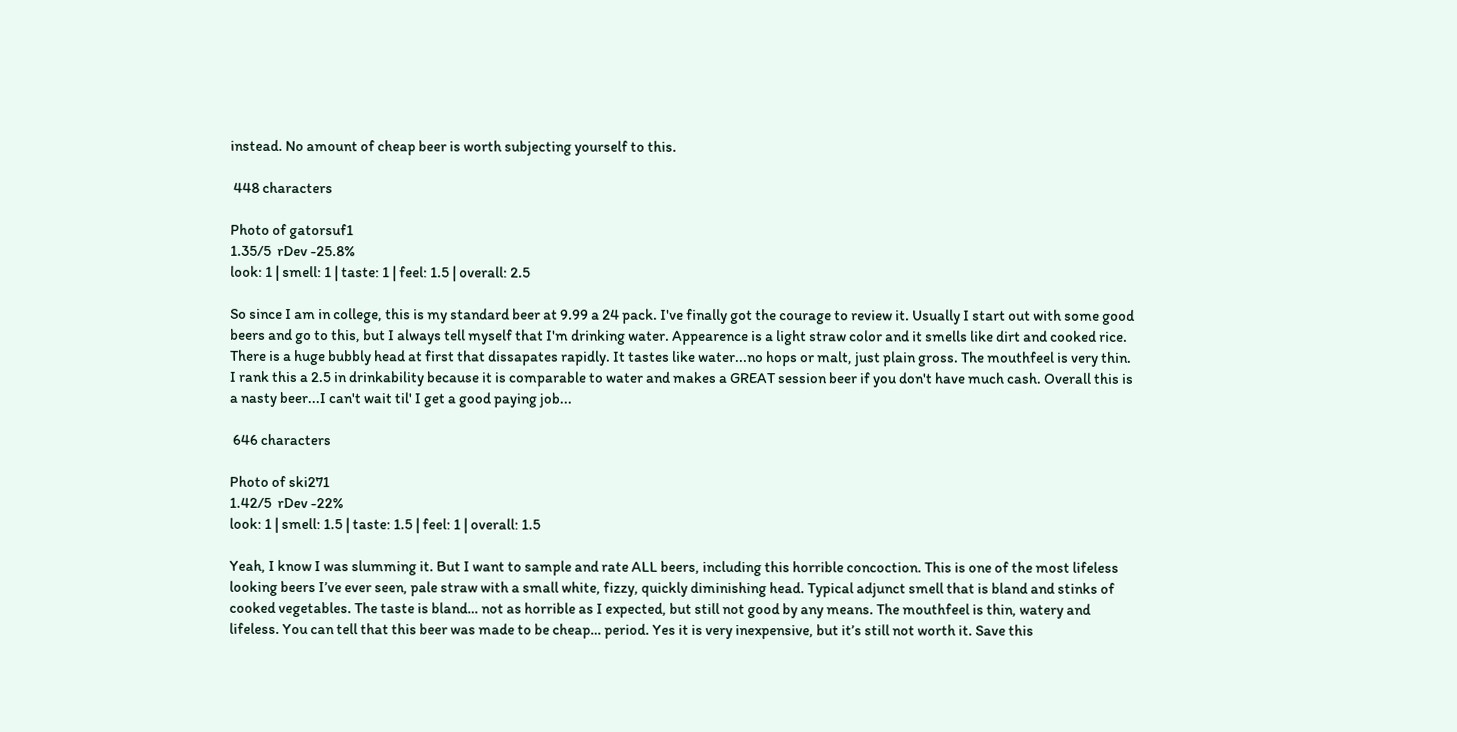instead. No amount of cheap beer is worth subjecting yourself to this.

 448 characters

Photo of gatorsuf1
1.35/5  rDev -25.8%
look: 1 | smell: 1 | taste: 1 | feel: 1.5 | overall: 2.5

So since I am in college, this is my standard beer at 9.99 a 24 pack. I've finally got the courage to review it. Usually I start out with some good beers and go to this, but I always tell myself that I'm drinking water. Appearence is a light straw color and it smells like dirt and cooked rice. There is a huge bubbly head at first that dissapates rapidly. It tastes like water...no hops or malt, just plain gross. The mouthfeel is very thin. I rank this a 2.5 in drinkability because it is comparable to water and makes a GREAT session beer if you don't have much cash. Overall this is a nasty beer...I can't wait til' I get a good paying job...

 646 characters

Photo of ski271
1.42/5  rDev -22%
look: 1 | smell: 1.5 | taste: 1.5 | feel: 1 | overall: 1.5

Yeah, I know I was slumming it. But I want to sample and rate ALL beers, including this horrible concoction. This is one of the most lifeless looking beers I’ve ever seen, pale straw with a small white, fizzy, quickly diminishing head. Typical adjunct smell that is bland and stinks of cooked vegetables. The taste is bland… not as horrible as I expected, but still not good by any means. The mouthfeel is thin, watery and lifeless. You can tell that this beer was made to be cheap… period. Yes it is very inexpensive, but it’s still not worth it. Save this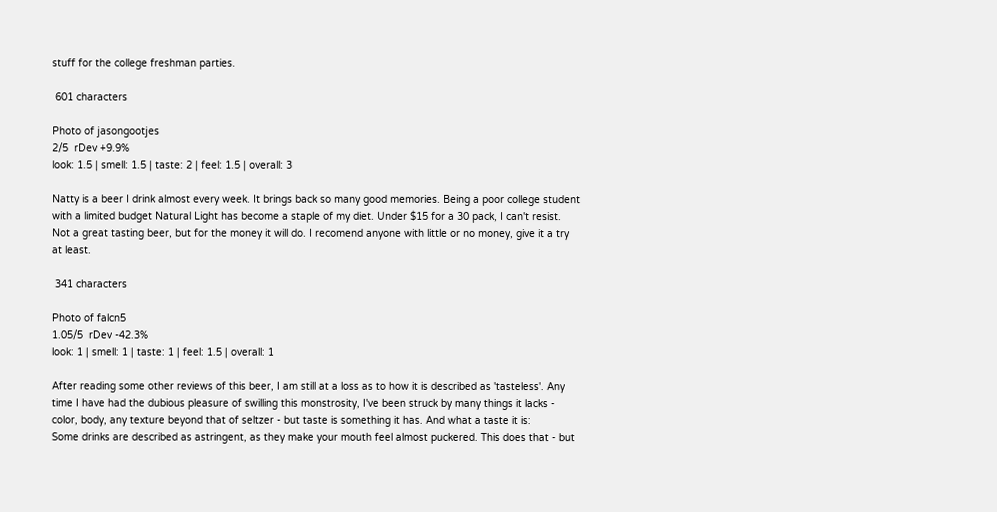stuff for the college freshman parties.

 601 characters

Photo of jasongootjes
2/5  rDev +9.9%
look: 1.5 | smell: 1.5 | taste: 2 | feel: 1.5 | overall: 3

Natty is a beer I drink almost every week. It brings back so many good memories. Being a poor college student with a limited budget Natural Light has become a staple of my diet. Under $15 for a 30 pack, I can't resist. Not a great tasting beer, but for the money it will do. I recomend anyone with little or no money, give it a try at least.

 341 characters

Photo of falcn5
1.05/5  rDev -42.3%
look: 1 | smell: 1 | taste: 1 | feel: 1.5 | overall: 1

After reading some other reviews of this beer, I am still at a loss as to how it is described as 'tasteless'. Any time I have had the dubious pleasure of swilling this monstrosity, I've been struck by many things it lacks - color, body, any texture beyond that of seltzer - but taste is something it has. And what a taste it is:
Some drinks are described as astringent, as they make your mouth feel almost puckered. This does that - but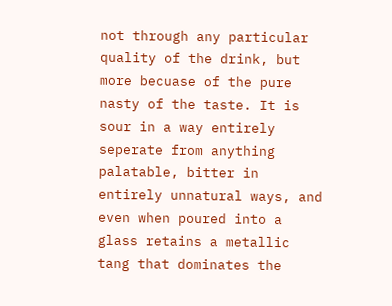not through any particular quality of the drink, but more becuase of the pure nasty of the taste. It is sour in a way entirely seperate from anything palatable, bitter in entirely unnatural ways, and even when poured into a glass retains a metallic tang that dominates the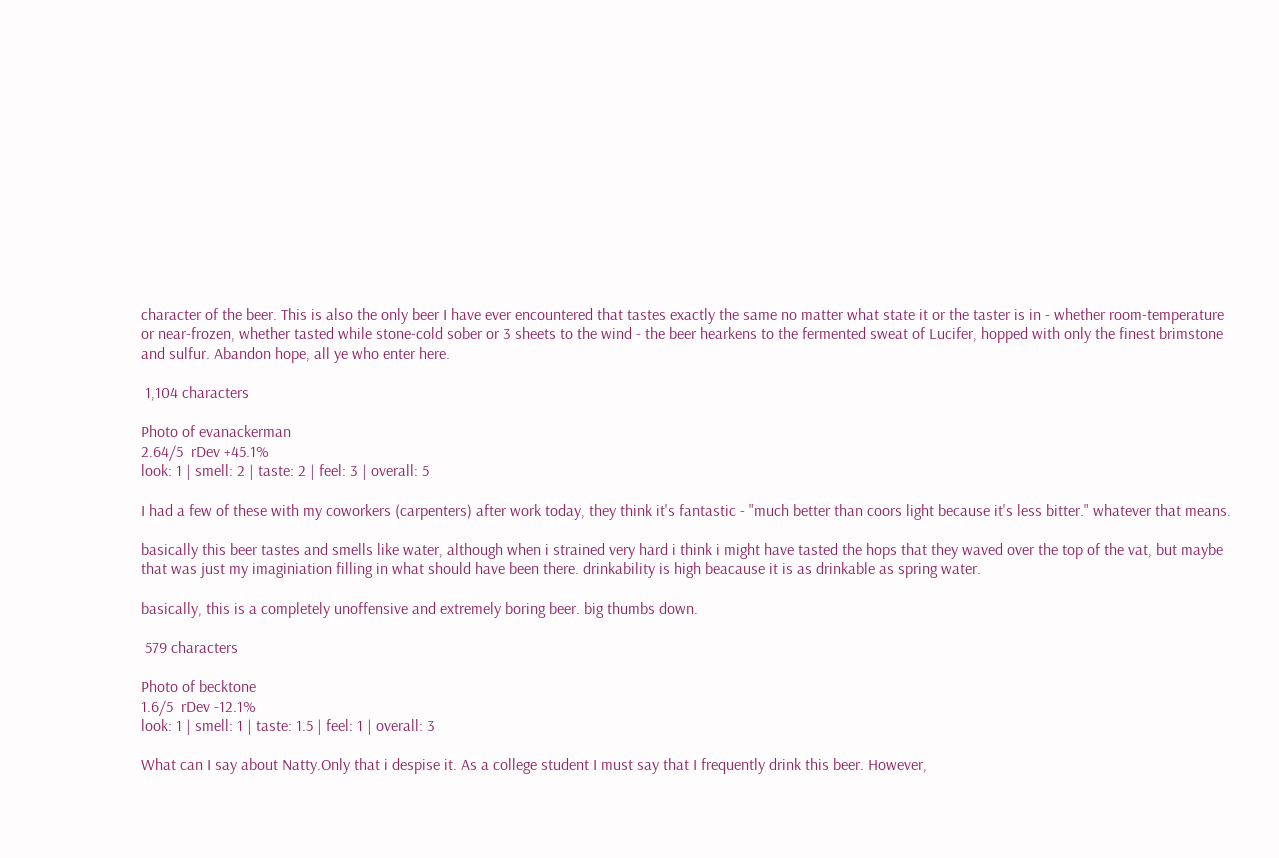character of the beer. This is also the only beer I have ever encountered that tastes exactly the same no matter what state it or the taster is in - whether room-temperature or near-frozen, whether tasted while stone-cold sober or 3 sheets to the wind - the beer hearkens to the fermented sweat of Lucifer, hopped with only the finest brimstone and sulfur. Abandon hope, all ye who enter here.

 1,104 characters

Photo of evanackerman
2.64/5  rDev +45.1%
look: 1 | smell: 2 | taste: 2 | feel: 3 | overall: 5

I had a few of these with my coworkers (carpenters) after work today, they think it's fantastic - "much better than coors light because it's less bitter." whatever that means.

basically this beer tastes and smells like water, although when i strained very hard i think i might have tasted the hops that they waved over the top of the vat, but maybe that was just my imaginiation filling in what should have been there. drinkability is high beacause it is as drinkable as spring water.

basically, this is a completely unoffensive and extremely boring beer. big thumbs down.

 579 characters

Photo of becktone
1.6/5  rDev -12.1%
look: 1 | smell: 1 | taste: 1.5 | feel: 1 | overall: 3

What can I say about Natty.Only that i despise it. As a college student I must say that I frequently drink this beer. However,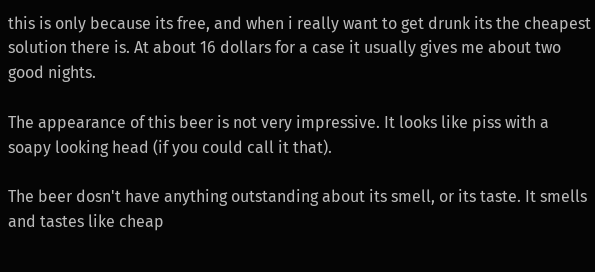this is only because its free, and when i really want to get drunk its the cheapest solution there is. At about 16 dollars for a case it usually gives me about two good nights.

The appearance of this beer is not very impressive. It looks like piss with a soapy looking head (if you could call it that).

The beer dosn't have anything outstanding about its smell, or its taste. It smells and tastes like cheap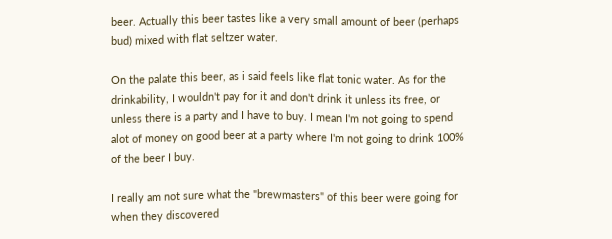beer. Actually this beer tastes like a very small amount of beer (perhaps bud) mixed with flat seltzer water.

On the palate this beer, as i said feels like flat tonic water. As for the drinkability, I wouldn't pay for it and don't drink it unless its free, or unless there is a party and I have to buy. I mean I'm not going to spend alot of money on good beer at a party where I'm not going to drink 100% of the beer I buy.

I really am not sure what the "brewmasters" of this beer were going for when they discovered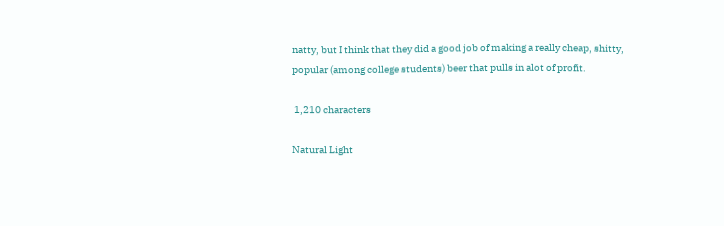natty, but I think that they did a good job of making a really cheap, shitty, popular (among college students) beer that pulls in alot of profit.

 1,210 characters

Natural Light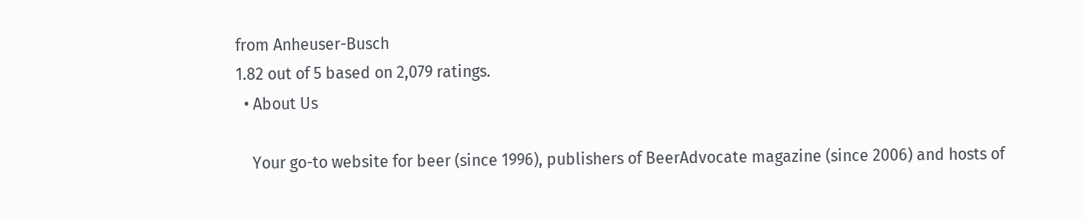from Anheuser-Busch
1.82 out of 5 based on 2,079 ratings.
  • About Us

    Your go-to website for beer (since 1996), publishers of BeerAdvocate magazine (since 2006) and hosts of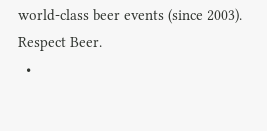world-class beer events (since 2003). Respect Beer.
  •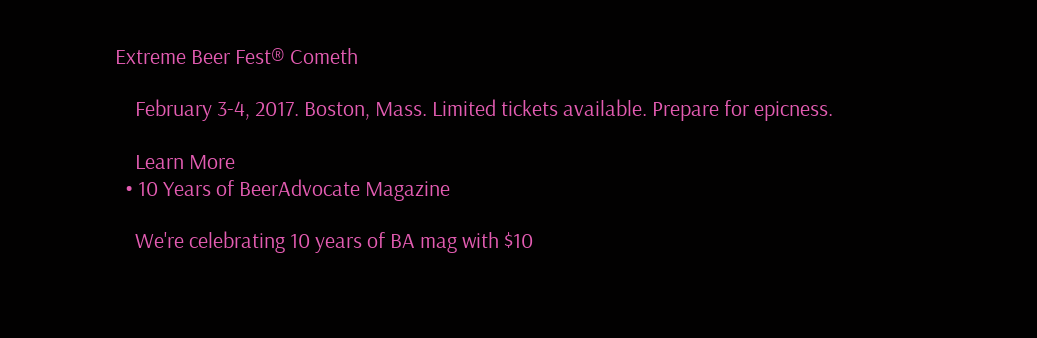Extreme Beer Fest® Cometh

    February 3-4, 2017. Boston, Mass. Limited tickets available. Prepare for epicness.

    Learn More
  • 10 Years of BeerAdvocate Magazine

    We're celebrating 10 years of BA mag with $10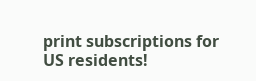print subscriptions for US residents!